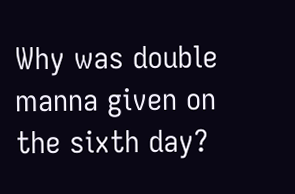Why was double manna given on the sixth day?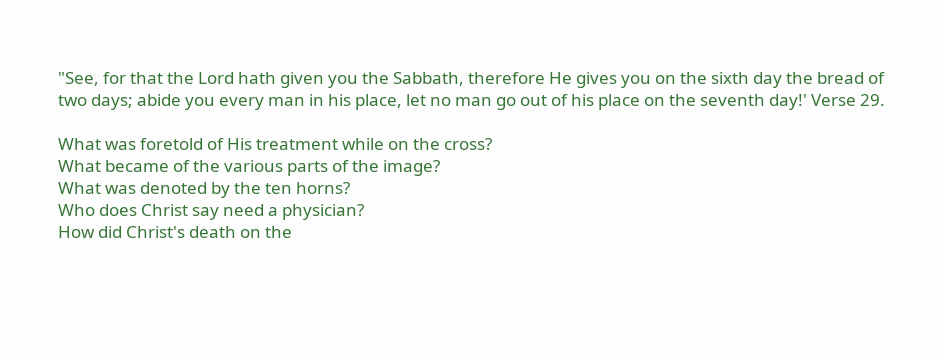"See, for that the Lord hath given you the Sabbath, therefore He gives you on the sixth day the bread of
two days; abide you every man in his place, let no man go out of his place on the seventh day!' Verse 29.

What was foretold of His treatment while on the cross?
What became of the various parts of the image?
What was denoted by the ten horns?
Who does Christ say need a physician?
How did Christ's death on the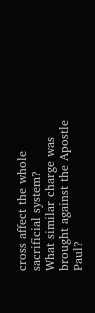cross affect the whole sacrificial system?
What similar charge was brought against the Apostle Paul?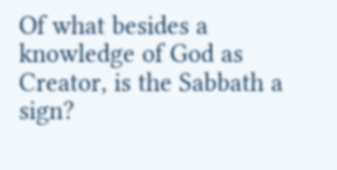Of what besides a knowledge of God as Creator, is the Sabbath a sign?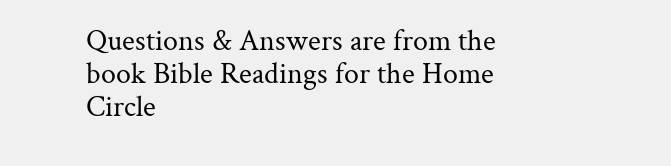Questions & Answers are from the book Bible Readings for the Home Circle